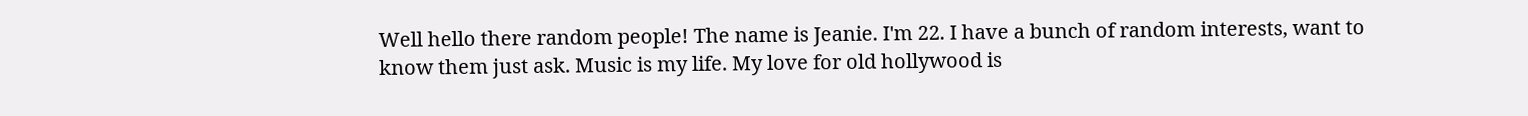Well hello there random people! The name is Jeanie. I'm 22. I have a bunch of random interests, want to know them just ask. Music is my life. My love for old hollywood is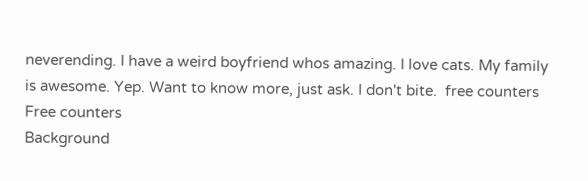neverending. I have a weird boyfriend whos amazing. I love cats. My family is awesome. Yep. Want to know more, just ask. I don't bite.  free counters
Free counters
Background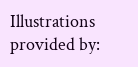Illustrations provided by: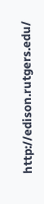http://edison.rutgers.edu/